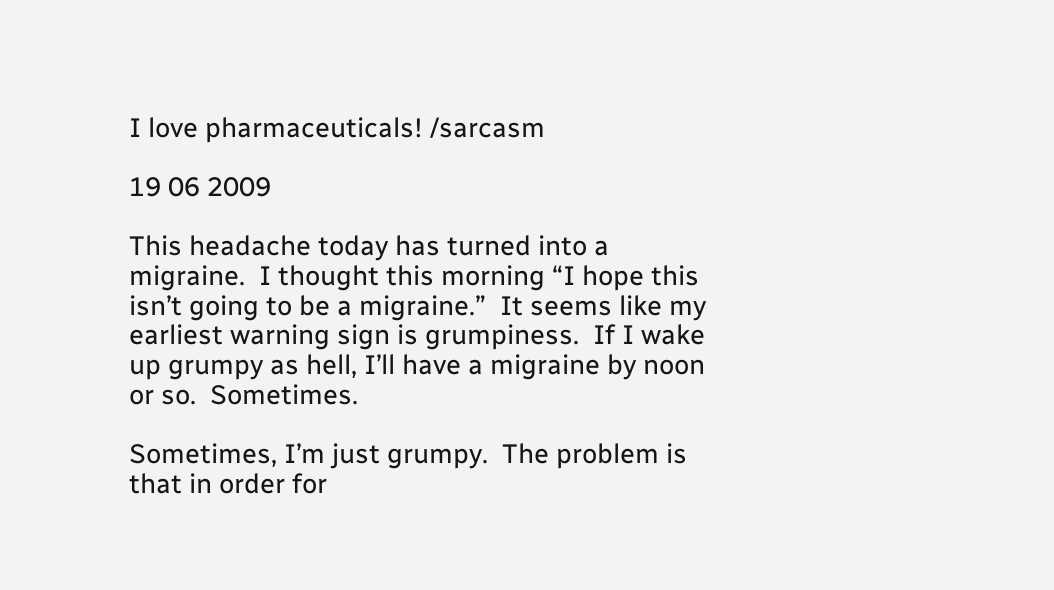I love pharmaceuticals! /sarcasm

19 06 2009

This headache today has turned into a migraine.  I thought this morning “I hope this isn’t going to be a migraine.”  It seems like my earliest warning sign is grumpiness.  If I wake up grumpy as hell, I’ll have a migraine by noon or so.  Sometimes.

Sometimes, I’m just grumpy.  The problem is that in order for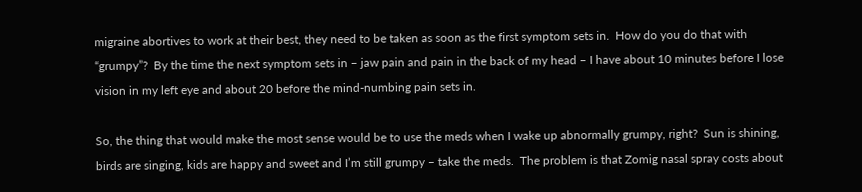migraine abortives to work at their best, they need to be taken as soon as the first symptom sets in.  How do you do that with “grumpy”?  By the time the next symptom sets in – jaw pain and pain in the back of my head – I have about 10 minutes before I lose vision in my left eye and about 20 before the mind-numbing pain sets in.

So, the thing that would make the most sense would be to use the meds when I wake up abnormally grumpy, right?  Sun is shining, birds are singing, kids are happy and sweet and I’m still grumpy – take the meds.  The problem is that Zomig nasal spray costs about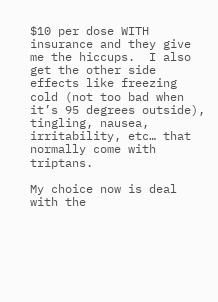$10 per dose WITH insurance and they give me the hiccups.  I also get the other side effects like freezing cold (not too bad when it’s 95 degrees outside), tingling, nausea, irritability, etc… that normally come with triptans.

My choice now is deal with the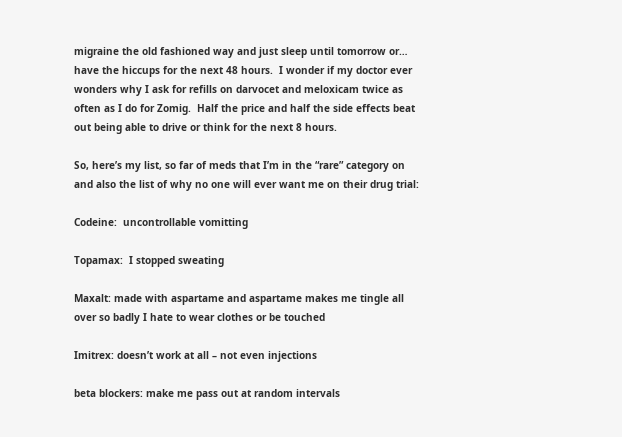migraine the old fashioned way and just sleep until tomorrow or… have the hiccups for the next 48 hours.  I wonder if my doctor ever wonders why I ask for refills on darvocet and meloxicam twice as often as I do for Zomig.  Half the price and half the side effects beat out being able to drive or think for the next 8 hours.

So, here’s my list, so far of meds that I’m in the “rare” category on and also the list of why no one will ever want me on their drug trial:

Codeine:  uncontrollable vomitting

Topamax:  I stopped sweating

Maxalt: made with aspartame and aspartame makes me tingle all over so badly I hate to wear clothes or be touched

Imitrex: doesn’t work at all – not even injections

beta blockers: make me pass out at random intervals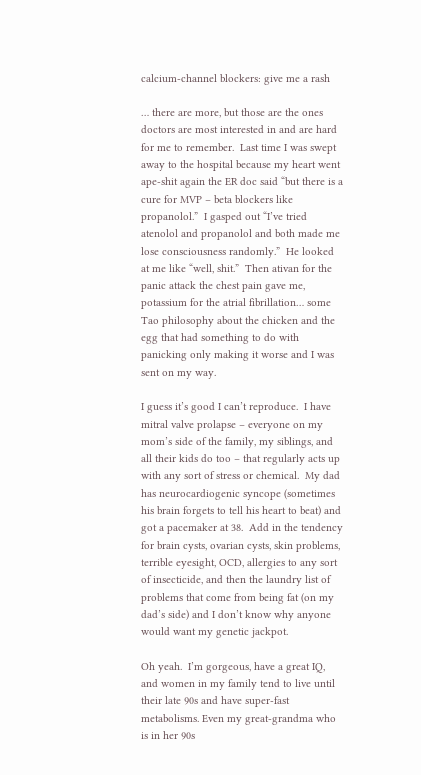calcium-channel blockers: give me a rash

… there are more, but those are the ones doctors are most interested in and are hard for me to remember.  Last time I was swept away to the hospital because my heart went ape-shit again the ER doc said “but there is a cure for MVP – beta blockers like propanolol.”  I gasped out “I’ve tried atenolol and propanolol and both made me lose consciousness randomly.”  He looked at me like “well, shit.”  Then ativan for the panic attack the chest pain gave me, potassium for the atrial fibrillation… some Tao philosophy about the chicken and the egg that had something to do with panicking only making it worse and I was sent on my way.

I guess it’s good I can’t reproduce.  I have mitral valve prolapse – everyone on my mom’s side of the family, my siblings, and all their kids do too – that regularly acts up with any sort of stress or chemical.  My dad has neurocardiogenic syncope (sometimes his brain forgets to tell his heart to beat) and got a pacemaker at 38.  Add in the tendency for brain cysts, ovarian cysts, skin problems, terrible eyesight, OCD, allergies to any sort of insecticide, and then the laundry list of problems that come from being fat (on my dad’s side) and I don’t know why anyone would want my genetic jackpot.

Oh yeah.  I’m gorgeous, have a great IQ, and women in my family tend to live until their late 90s and have super-fast metabolisms. Even my great-grandma who is in her 90s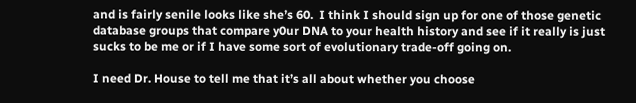and is fairly senile looks like she’s 60.  I think I should sign up for one of those genetic database groups that compare y0ur DNA to your health history and see if it really is just sucks to be me or if I have some sort of evolutionary trade-off going on.

I need Dr. House to tell me that it’s all about whether you choose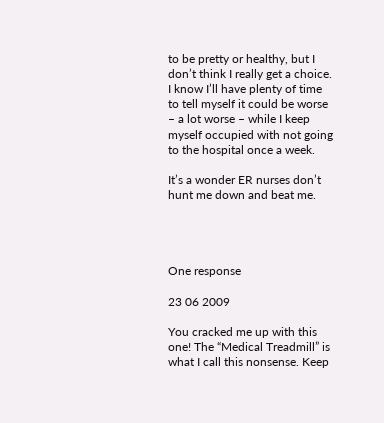to be pretty or healthy, but I don’t think I really get a choice.  I know I’ll have plenty of time to tell myself it could be worse – a lot worse – while I keep myself occupied with not going to the hospital once a week.

It’s a wonder ER nurses don’t hunt me down and beat me.




One response

23 06 2009

You cracked me up with this one! The “Medical Treadmill” is what I call this nonsense. Keep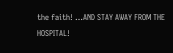the faith! …AND STAY AWAY FROM THE HOSPITAL!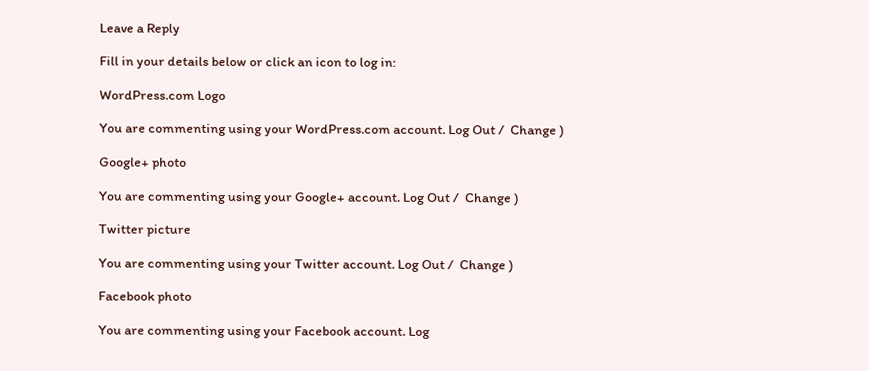Leave a Reply

Fill in your details below or click an icon to log in:

WordPress.com Logo

You are commenting using your WordPress.com account. Log Out /  Change )

Google+ photo

You are commenting using your Google+ account. Log Out /  Change )

Twitter picture

You are commenting using your Twitter account. Log Out /  Change )

Facebook photo

You are commenting using your Facebook account. Log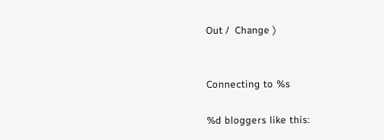Out /  Change )


Connecting to %s

%d bloggers like this: